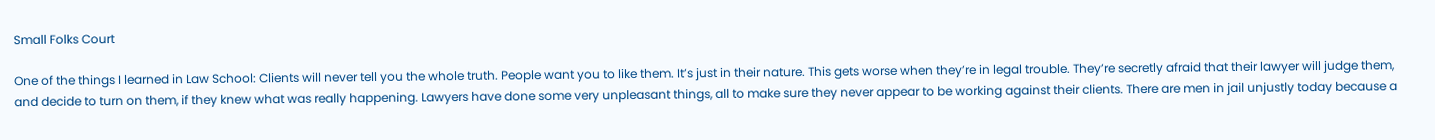Small Folks Court

One of the things I learned in Law School: Clients will never tell you the whole truth. People want you to like them. It’s just in their nature. This gets worse when they’re in legal trouble. They’re secretly afraid that their lawyer will judge them, and decide to turn on them, if they knew what was really happening. Lawyers have done some very unpleasant things, all to make sure they never appear to be working against their clients. There are men in jail unjustly today because a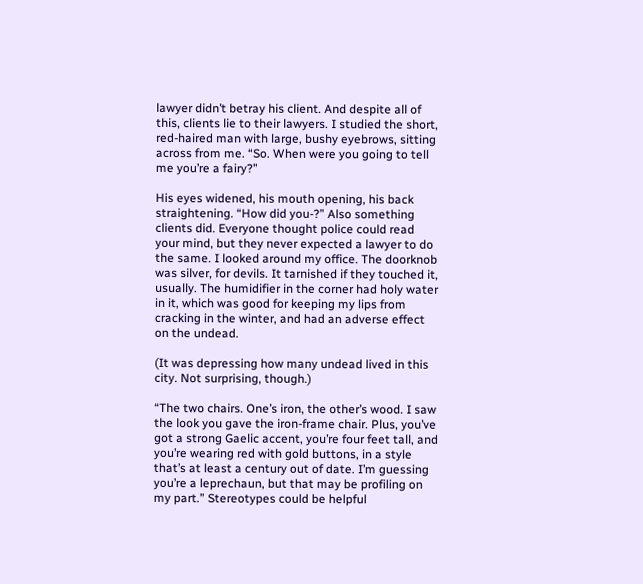lawyer didn’t betray his client. And despite all of this, clients lie to their lawyers. I studied the short, red-haired man with large, bushy eyebrows, sitting across from me. “So. When were you going to tell me you’re a fairy?”

His eyes widened, his mouth opening, his back straightening. “How did you-?” Also something clients did. Everyone thought police could read your mind, but they never expected a lawyer to do the same. I looked around my office. The doorknob was silver, for devils. It tarnished if they touched it, usually. The humidifier in the corner had holy water in it, which was good for keeping my lips from cracking in the winter, and had an adverse effect on the undead.

(It was depressing how many undead lived in this city. Not surprising, though.)

“The two chairs. One’s iron, the other’s wood. I saw the look you gave the iron-frame chair. Plus, you’ve got a strong Gaelic accent, you’re four feet tall, and you’re wearing red with gold buttons, in a style that’s at least a century out of date. I’m guessing you’re a leprechaun, but that may be profiling on my part.” Stereotypes could be helpful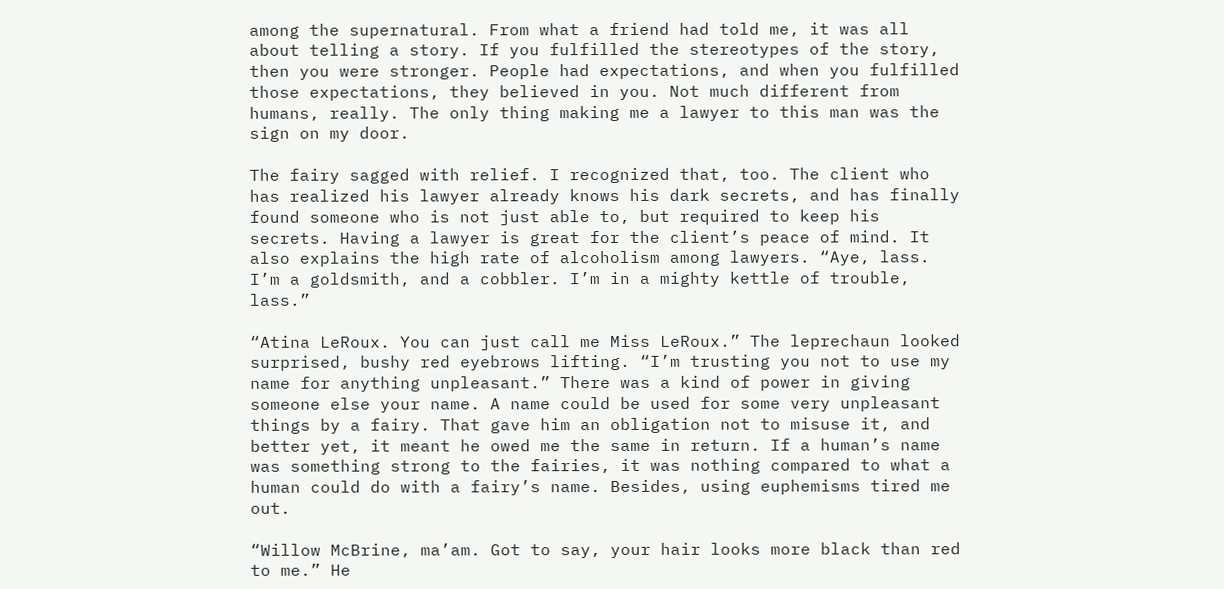among the supernatural. From what a friend had told me, it was all about telling a story. If you fulfilled the stereotypes of the story, then you were stronger. People had expectations, and when you fulfilled those expectations, they believed in you. Not much different from humans, really. The only thing making me a lawyer to this man was the sign on my door.

The fairy sagged with relief. I recognized that, too. The client who has realized his lawyer already knows his dark secrets, and has finally found someone who is not just able to, but required to keep his secrets. Having a lawyer is great for the client’s peace of mind. It also explains the high rate of alcoholism among lawyers. “Aye, lass. I’m a goldsmith, and a cobbler. I’m in a mighty kettle of trouble, lass.”

“Atina LeRoux. You can just call me Miss LeRoux.” The leprechaun looked surprised, bushy red eyebrows lifting. “I’m trusting you not to use my name for anything unpleasant.” There was a kind of power in giving someone else your name. A name could be used for some very unpleasant things by a fairy. That gave him an obligation not to misuse it, and better yet, it meant he owed me the same in return. If a human’s name was something strong to the fairies, it was nothing compared to what a human could do with a fairy’s name. Besides, using euphemisms tired me out.

“Willow McBrine, ma’am. Got to say, your hair looks more black than red to me.” He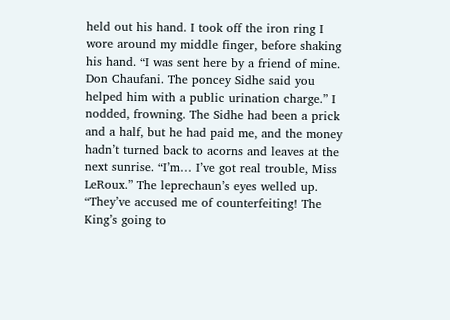held out his hand. I took off the iron ring I wore around my middle finger, before shaking his hand. “I was sent here by a friend of mine. Don Chaufani. The poncey Sidhe said you helped him with a public urination charge.” I nodded, frowning. The Sidhe had been a prick and a half, but he had paid me, and the money hadn’t turned back to acorns and leaves at the next sunrise. “I’m… I’ve got real trouble, Miss LeRoux.” The leprechaun’s eyes welled up. “They’ve accused me of counterfeiting! The King’s going to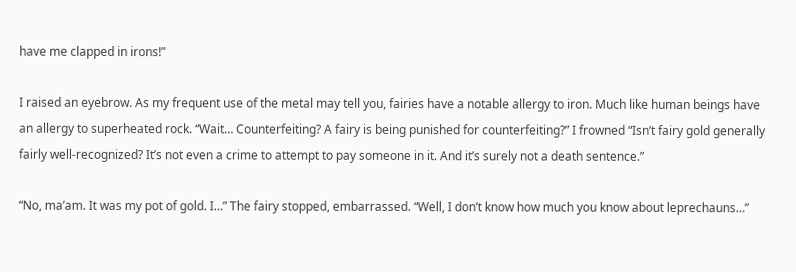have me clapped in irons!”

I raised an eyebrow. As my frequent use of the metal may tell you, fairies have a notable allergy to iron. Much like human beings have an allergy to superheated rock. “Wait… Counterfeiting? A fairy is being punished for counterfeiting?” I frowned “Isn’t fairy gold generally fairly well-recognized? It’s not even a crime to attempt to pay someone in it. And it’s surely not a death sentence.”

“No, ma’am. It was my pot of gold. I…” The fairy stopped, embarrassed. “Well, I don’t know how much you know about leprechauns…”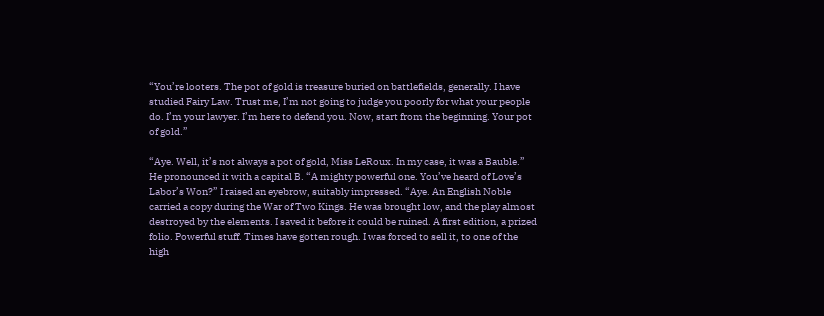“You’re looters. The pot of gold is treasure buried on battlefields, generally. I have studied Fairy Law. Trust me, I’m not going to judge you poorly for what your people do. I’m your lawyer. I’m here to defend you. Now, start from the beginning. Your pot of gold.”

“Aye. Well, it’s not always a pot of gold, Miss LeRoux. In my case, it was a Bauble.” He pronounced it with a capital B. “A mighty powerful one. You’ve heard of Love’s Labor’s Won?” I raised an eyebrow, suitably impressed. “Aye. An English Noble carried a copy during the War of Two Kings. He was brought low, and the play almost destroyed by the elements. I saved it before it could be ruined. A first edition, a prized folio. Powerful stuff. Times have gotten rough. I was forced to sell it, to one of the high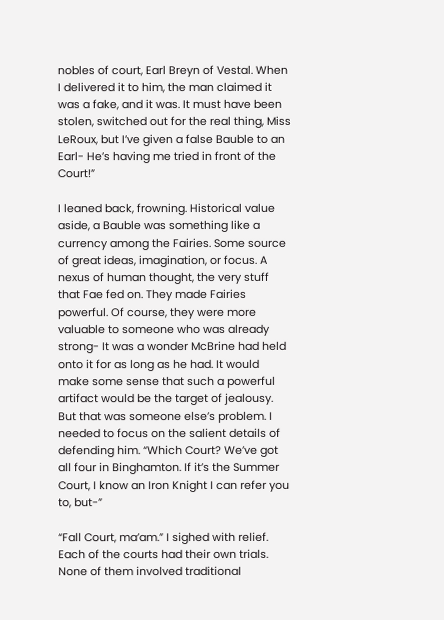nobles of court, Earl Breyn of Vestal. When I delivered it to him, the man claimed it was a fake, and it was. It must have been stolen, switched out for the real thing, Miss LeRoux, but I’ve given a false Bauble to an Earl- He’s having me tried in front of the Court!”

I leaned back, frowning. Historical value aside, a Bauble was something like a currency among the Fairies. Some source of great ideas, imagination, or focus. A nexus of human thought, the very stuff that Fae fed on. They made Fairies powerful. Of course, they were more valuable to someone who was already strong- It was a wonder McBrine had held onto it for as long as he had. It would make some sense that such a powerful artifact would be the target of jealousy. But that was someone else’s problem. I needed to focus on the salient details of defending him. “Which Court? We’ve got all four in Binghamton. If it’s the Summer Court, I know an Iron Knight I can refer you to, but-”

“Fall Court, ma’am.” I sighed with relief. Each of the courts had their own trials. None of them involved traditional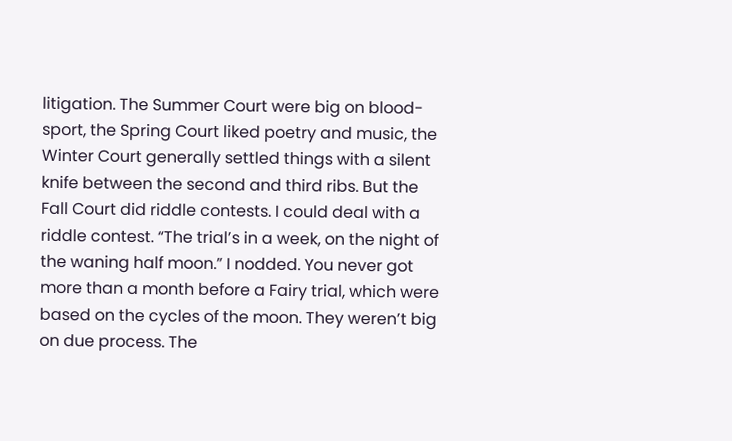litigation. The Summer Court were big on blood-sport, the Spring Court liked poetry and music, the Winter Court generally settled things with a silent knife between the second and third ribs. But the Fall Court did riddle contests. I could deal with a riddle contest. “The trial’s in a week, on the night of the waning half moon.” I nodded. You never got more than a month before a Fairy trial, which were based on the cycles of the moon. They weren’t big on due process. The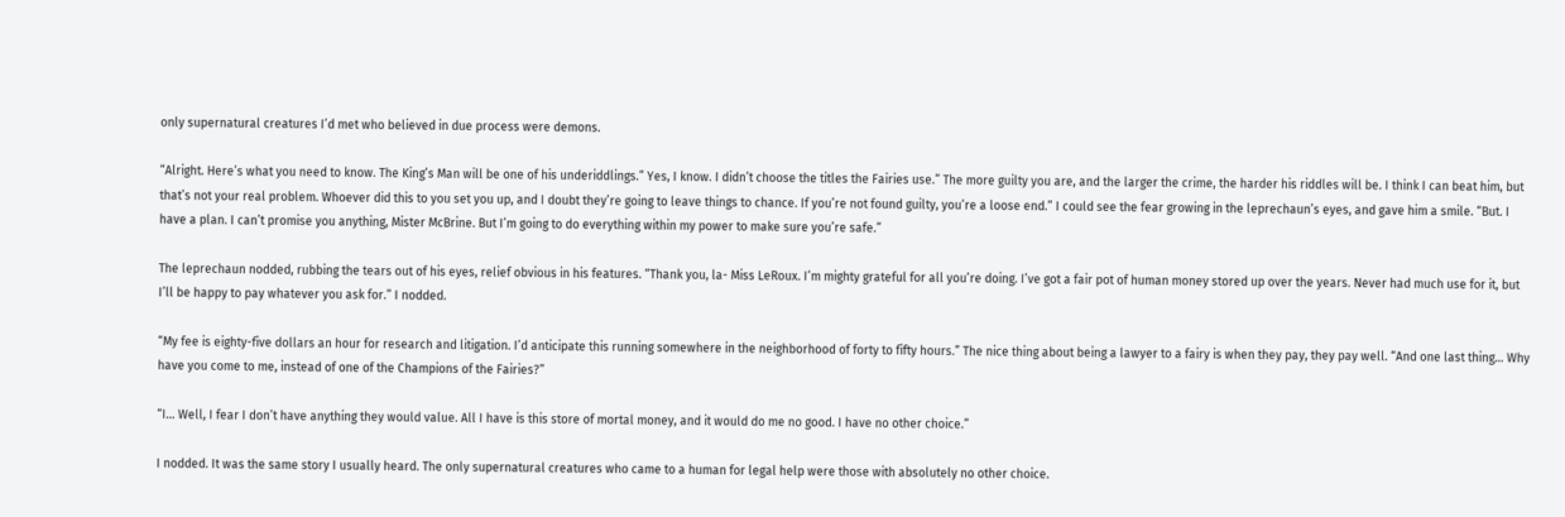only supernatural creatures I’d met who believed in due process were demons.

“Alright. Here’s what you need to know. The King’s Man will be one of his underiddlings.” Yes, I know. I didn’t choose the titles the Fairies use.” The more guilty you are, and the larger the crime, the harder his riddles will be. I think I can beat him, but that’s not your real problem. Whoever did this to you set you up, and I doubt they’re going to leave things to chance. If you’re not found guilty, you’re a loose end.” I could see the fear growing in the leprechaun’s eyes, and gave him a smile. “But. I have a plan. I can’t promise you anything, Mister McBrine. But I’m going to do everything within my power to make sure you’re safe.”

The leprechaun nodded, rubbing the tears out of his eyes, relief obvious in his features. “Thank you, la- Miss LeRoux. I’m mighty grateful for all you’re doing. I’ve got a fair pot of human money stored up over the years. Never had much use for it, but I’ll be happy to pay whatever you ask for.” I nodded.

“My fee is eighty-five dollars an hour for research and litigation. I’d anticipate this running somewhere in the neighborhood of forty to fifty hours.” The nice thing about being a lawyer to a fairy is when they pay, they pay well. “And one last thing… Why have you come to me, instead of one of the Champions of the Fairies?”

“I… Well, I fear I don’t have anything they would value. All I have is this store of mortal money, and it would do me no good. I have no other choice.”

I nodded. It was the same story I usually heard. The only supernatural creatures who came to a human for legal help were those with absolutely no other choice.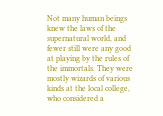Not many human beings knew the laws of the supernatural world, and fewer still were any good at playing by the rules of the immortals. They were mostly wizards of various kinds at the local college, who considered a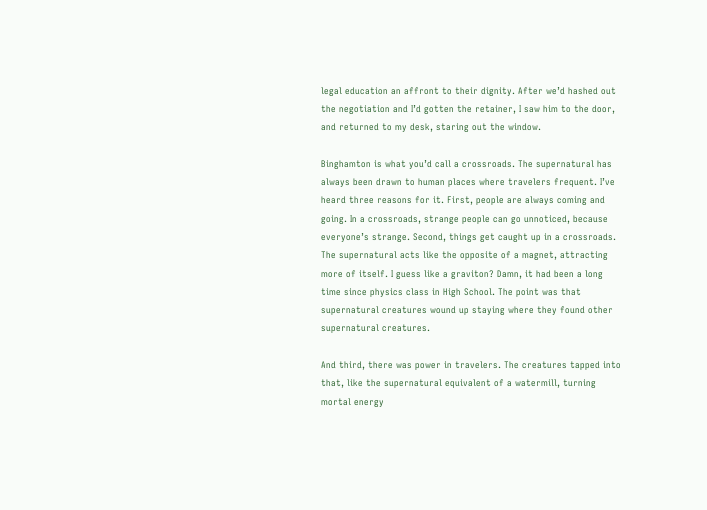legal education an affront to their dignity. After we’d hashed out the negotiation and I’d gotten the retainer, I saw him to the door, and returned to my desk, staring out the window.

Binghamton is what you’d call a crossroads. The supernatural has always been drawn to human places where travelers frequent. I’ve heard three reasons for it. First, people are always coming and going. In a crossroads, strange people can go unnoticed, because everyone’s strange. Second, things get caught up in a crossroads. The supernatural acts like the opposite of a magnet, attracting more of itself. I guess like a graviton? Damn, it had been a long time since physics class in High School. The point was that supernatural creatures wound up staying where they found other supernatural creatures.

And third, there was power in travelers. The creatures tapped into that, like the supernatural equivalent of a watermill, turning mortal energy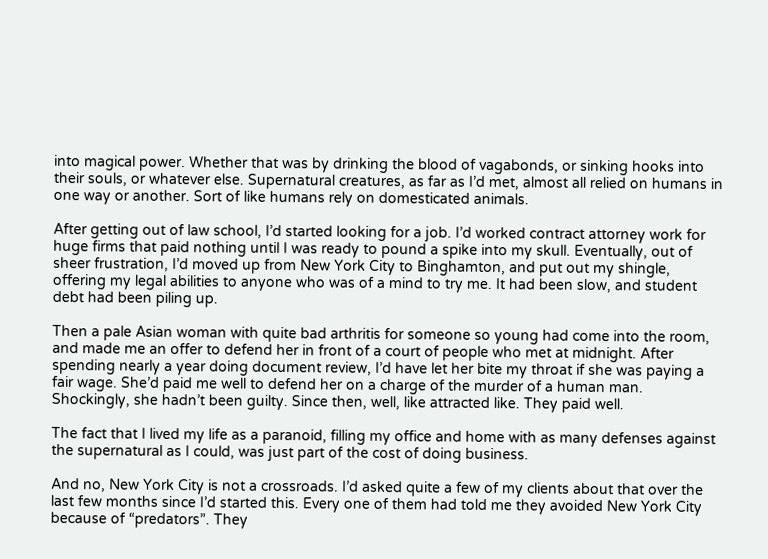into magical power. Whether that was by drinking the blood of vagabonds, or sinking hooks into their souls, or whatever else. Supernatural creatures, as far as I’d met, almost all relied on humans in one way or another. Sort of like humans rely on domesticated animals.

After getting out of law school, I’d started looking for a job. I’d worked contract attorney work for huge firms that paid nothing until I was ready to pound a spike into my skull. Eventually, out of sheer frustration, I’d moved up from New York City to Binghamton, and put out my shingle, offering my legal abilities to anyone who was of a mind to try me. It had been slow, and student debt had been piling up.

Then a pale Asian woman with quite bad arthritis for someone so young had come into the room, and made me an offer to defend her in front of a court of people who met at midnight. After spending nearly a year doing document review, I’d have let her bite my throat if she was paying a fair wage. She’d paid me well to defend her on a charge of the murder of a human man. Shockingly, she hadn’t been guilty. Since then, well, like attracted like. They paid well.

The fact that I lived my life as a paranoid, filling my office and home with as many defenses against the supernatural as I could, was just part of the cost of doing business.

And no, New York City is not a crossroads. I’d asked quite a few of my clients about that over the last few months since I’d started this. Every one of them had told me they avoided New York City because of “predators”. They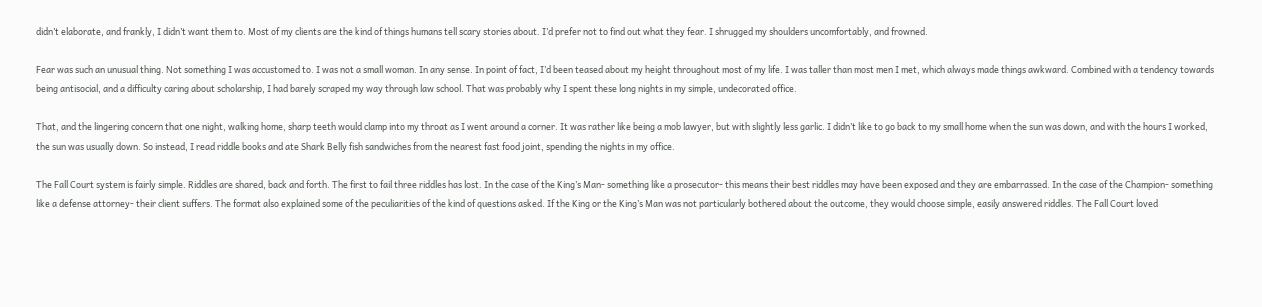didn’t elaborate, and frankly, I didn’t want them to. Most of my clients are the kind of things humans tell scary stories about. I’d prefer not to find out what they fear. I shrugged my shoulders uncomfortably, and frowned.

Fear was such an unusual thing. Not something I was accustomed to. I was not a small woman. In any sense. In point of fact, I’d been teased about my height throughout most of my life. I was taller than most men I met, which always made things awkward. Combined with a tendency towards being antisocial, and a difficulty caring about scholarship, I had barely scraped my way through law school. That was probably why I spent these long nights in my simple, undecorated office.

That, and the lingering concern that one night, walking home, sharp teeth would clamp into my throat as I went around a corner. It was rather like being a mob lawyer, but with slightly less garlic. I didn’t like to go back to my small home when the sun was down, and with the hours I worked, the sun was usually down. So instead, I read riddle books and ate Shark Belly fish sandwiches from the nearest fast food joint, spending the nights in my office.

The Fall Court system is fairly simple. Riddles are shared, back and forth. The first to fail three riddles has lost. In the case of the King’s Man- something like a prosecutor- this means their best riddles may have been exposed and they are embarrassed. In the case of the Champion- something like a defense attorney- their client suffers. The format also explained some of the peculiarities of the kind of questions asked. If the King or the King’s Man was not particularly bothered about the outcome, they would choose simple, easily answered riddles. The Fall Court loved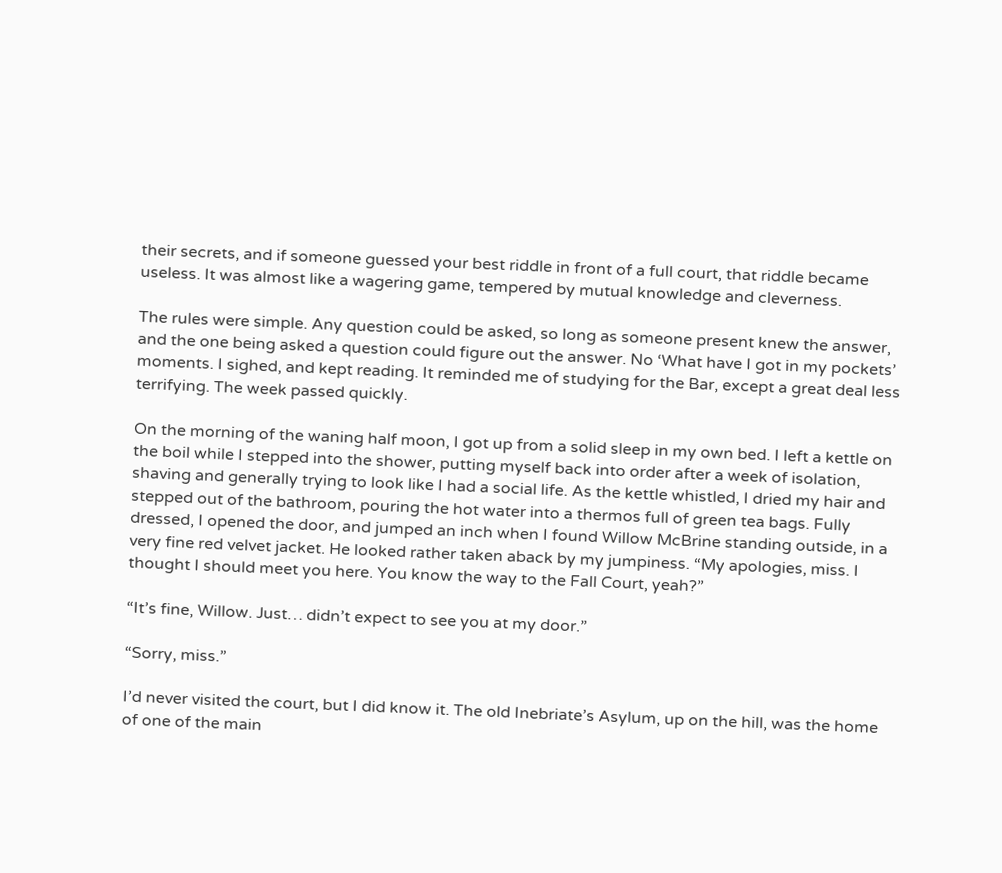their secrets, and if someone guessed your best riddle in front of a full court, that riddle became useless. It was almost like a wagering game, tempered by mutual knowledge and cleverness.

The rules were simple. Any question could be asked, so long as someone present knew the answer, and the one being asked a question could figure out the answer. No ‘What have I got in my pockets’ moments. I sighed, and kept reading. It reminded me of studying for the Bar, except a great deal less terrifying. The week passed quickly.

On the morning of the waning half moon, I got up from a solid sleep in my own bed. I left a kettle on the boil while I stepped into the shower, putting myself back into order after a week of isolation, shaving and generally trying to look like I had a social life. As the kettle whistled, I dried my hair and stepped out of the bathroom, pouring the hot water into a thermos full of green tea bags. Fully dressed, I opened the door, and jumped an inch when I found Willow McBrine standing outside, in a very fine red velvet jacket. He looked rather taken aback by my jumpiness. “My apologies, miss. I thought I should meet you here. You know the way to the Fall Court, yeah?”

“It’s fine, Willow. Just… didn’t expect to see you at my door.”

“Sorry, miss.”

I’d never visited the court, but I did know it. The old Inebriate’s Asylum, up on the hill, was the home of one of the main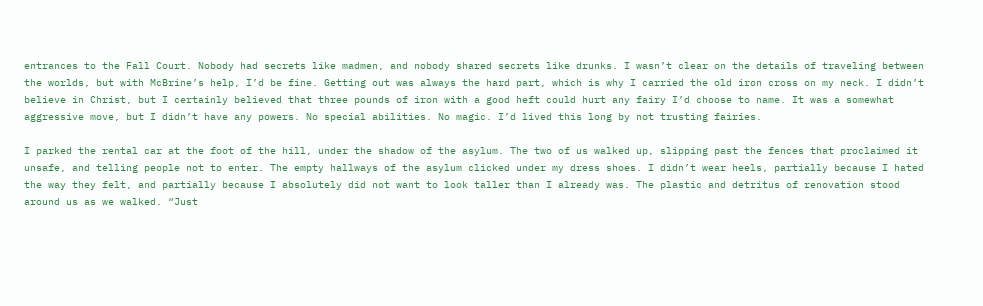entrances to the Fall Court. Nobody had secrets like madmen, and nobody shared secrets like drunks. I wasn’t clear on the details of traveling between the worlds, but with McBrine’s help, I’d be fine. Getting out was always the hard part, which is why I carried the old iron cross on my neck. I didn’t believe in Christ, but I certainly believed that three pounds of iron with a good heft could hurt any fairy I’d choose to name. It was a somewhat aggressive move, but I didn’t have any powers. No special abilities. No magic. I’d lived this long by not trusting fairies.

I parked the rental car at the foot of the hill, under the shadow of the asylum. The two of us walked up, slipping past the fences that proclaimed it unsafe, and telling people not to enter. The empty hallways of the asylum clicked under my dress shoes. I didn’t wear heels, partially because I hated the way they felt, and partially because I absolutely did not want to look taller than I already was. The plastic and detritus of renovation stood around us as we walked. “Just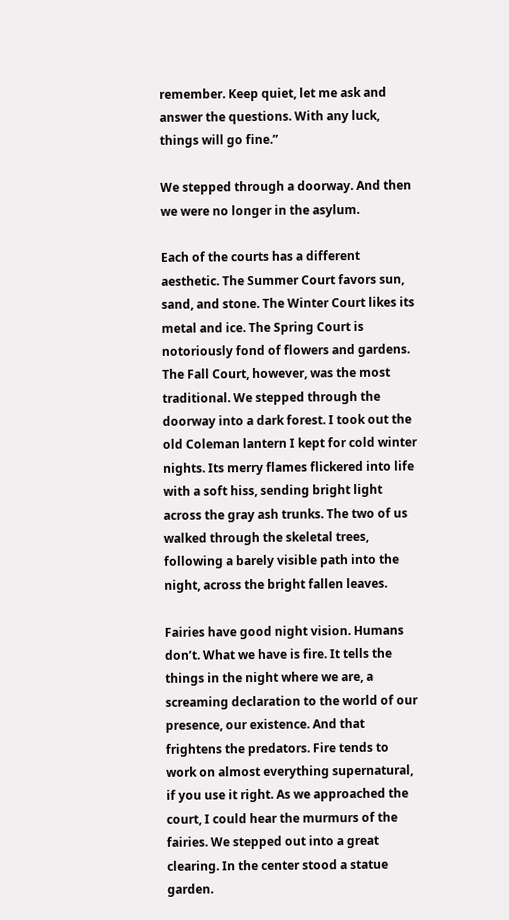remember. Keep quiet, let me ask and answer the questions. With any luck, things will go fine.”

We stepped through a doorway. And then we were no longer in the asylum.

Each of the courts has a different aesthetic. The Summer Court favors sun, sand, and stone. The Winter Court likes its metal and ice. The Spring Court is notoriously fond of flowers and gardens. The Fall Court, however, was the most traditional. We stepped through the doorway into a dark forest. I took out the old Coleman lantern I kept for cold winter nights. Its merry flames flickered into life with a soft hiss, sending bright light across the gray ash trunks. The two of us walked through the skeletal trees, following a barely visible path into the night, across the bright fallen leaves.

Fairies have good night vision. Humans don’t. What we have is fire. It tells the things in the night where we are, a screaming declaration to the world of our presence, our existence. And that frightens the predators. Fire tends to work on almost everything supernatural, if you use it right. As we approached the court, I could hear the murmurs of the fairies. We stepped out into a great clearing. In the center stood a statue garden.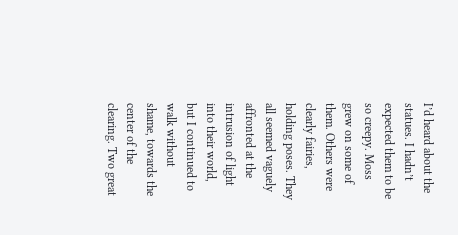I’d heard about the statues. I hadn’t expected them to be so creepy. Moss grew on some of them. Others were clearly fairies, holding poses. They all seemed vaguely affronted at the intrusion of light into their world, but I continued to walk without shame, towards the center of the clearing. Two great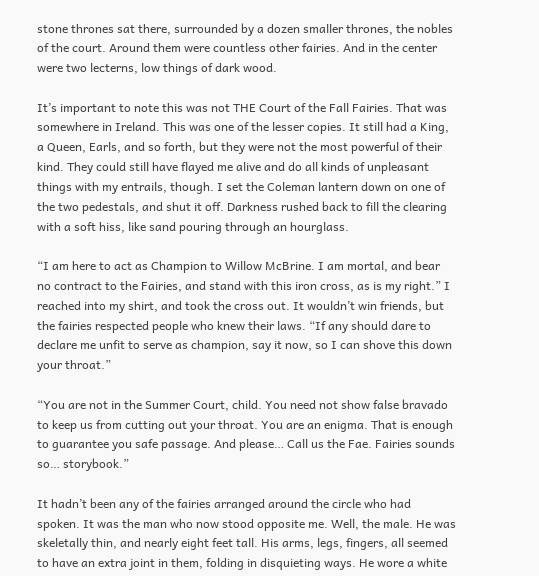stone thrones sat there, surrounded by a dozen smaller thrones, the nobles of the court. Around them were countless other fairies. And in the center were two lecterns, low things of dark wood.

It’s important to note this was not THE Court of the Fall Fairies. That was somewhere in Ireland. This was one of the lesser copies. It still had a King, a Queen, Earls, and so forth, but they were not the most powerful of their kind. They could still have flayed me alive and do all kinds of unpleasant things with my entrails, though. I set the Coleman lantern down on one of the two pedestals, and shut it off. Darkness rushed back to fill the clearing with a soft hiss, like sand pouring through an hourglass.

“I am here to act as Champion to Willow McBrine. I am mortal, and bear no contract to the Fairies, and stand with this iron cross, as is my right.” I reached into my shirt, and took the cross out. It wouldn’t win friends, but the fairies respected people who knew their laws. “If any should dare to declare me unfit to serve as champion, say it now, so I can shove this down your throat.”

“You are not in the Summer Court, child. You need not show false bravado to keep us from cutting out your throat. You are an enigma. That is enough to guarantee you safe passage. And please… Call us the Fae. Fairies sounds so… storybook.”

It hadn’t been any of the fairies arranged around the circle who had spoken. It was the man who now stood opposite me. Well, the male. He was skeletally thin, and nearly eight feet tall. His arms, legs, fingers, all seemed to have an extra joint in them, folding in disquieting ways. He wore a white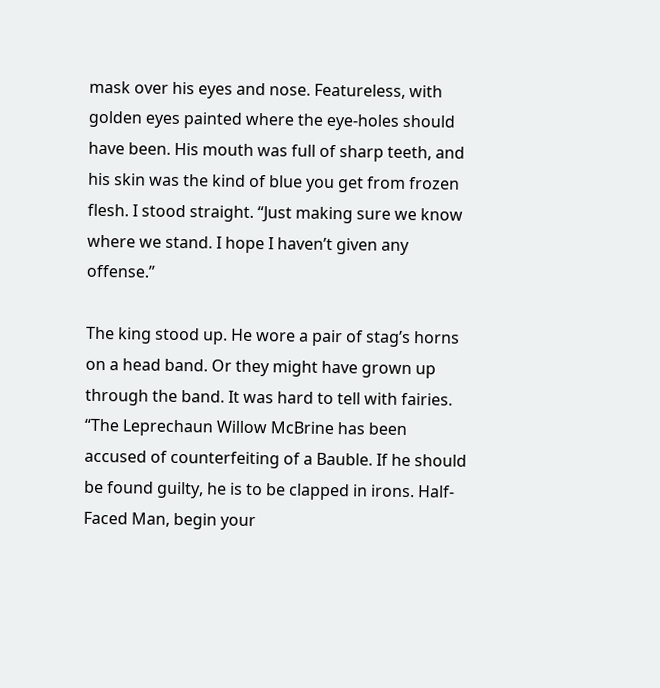mask over his eyes and nose. Featureless, with golden eyes painted where the eye-holes should have been. His mouth was full of sharp teeth, and his skin was the kind of blue you get from frozen flesh. I stood straight. “Just making sure we know where we stand. I hope I haven’t given any offense.”

The king stood up. He wore a pair of stag’s horns on a head band. Or they might have grown up through the band. It was hard to tell with fairies. “The Leprechaun Willow McBrine has been accused of counterfeiting of a Bauble. If he should be found guilty, he is to be clapped in irons. Half-Faced Man, begin your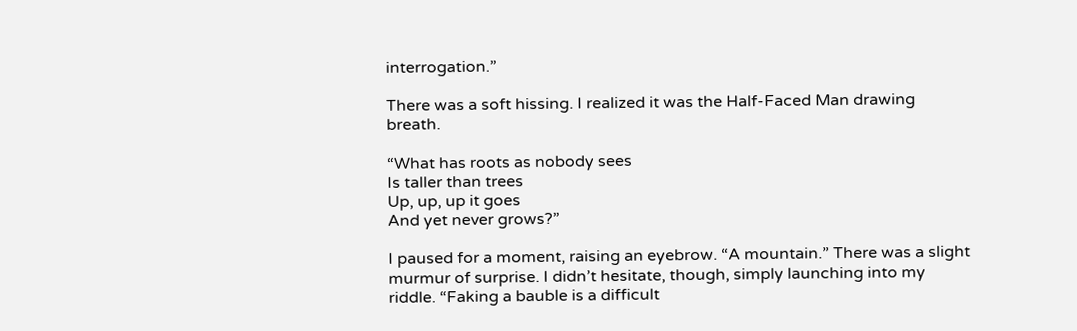interrogation.”

There was a soft hissing. I realized it was the Half-Faced Man drawing breath.

“What has roots as nobody sees
Is taller than trees
Up, up, up it goes
And yet never grows?”

I paused for a moment, raising an eyebrow. “A mountain.” There was a slight murmur of surprise. I didn’t hesitate, though, simply launching into my riddle. “Faking a bauble is a difficult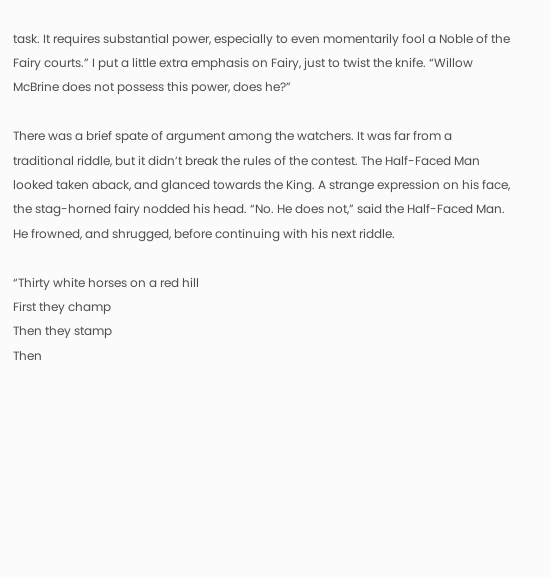task. It requires substantial power, especially to even momentarily fool a Noble of the Fairy courts.” I put a little extra emphasis on Fairy, just to twist the knife. “Willow McBrine does not possess this power, does he?”

There was a brief spate of argument among the watchers. It was far from a traditional riddle, but it didn’t break the rules of the contest. The Half-Faced Man looked taken aback, and glanced towards the King. A strange expression on his face, the stag-horned fairy nodded his head. “No. He does not,” said the Half-Faced Man. He frowned, and shrugged, before continuing with his next riddle.

“Thirty white horses on a red hill
First they champ
Then they stamp
Then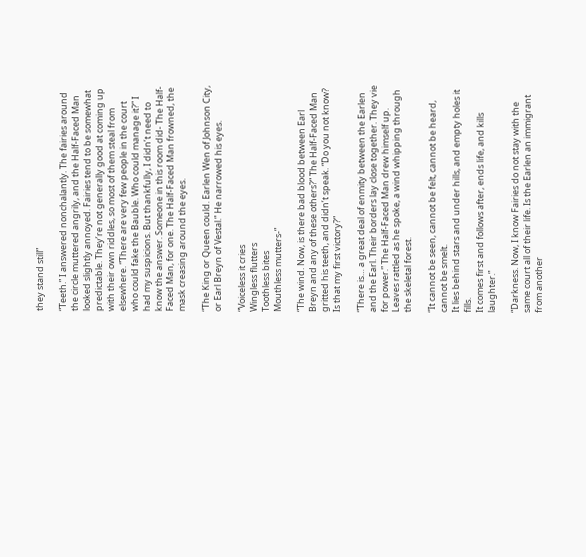they stand still”

“Teeth.” I answered nonchalantly. The fairies around the circle muttered angrily, and the Half-Faced Man looked slightly annoyed. Fairies tend to be somewhat predictable. They’re not generally good at coming up with their own riddles, so most of them steal from elsewhere. “There are very few people in the court who could fake the Bauble. Who could manage it?” I had my suspicions. But thankfully, I didn’t need to know the answer. Someone in this room did- The Half-Faced Man, for one. The Half-Faced Man frowned, the mask creasing around the eyes.

“The King or Queen could. Earlen Wen of Johnson City, or Earl Breyn of Vestal.” He narrowed his eyes.

“Voiceless it cries
Wingless flutters
Toothless bites
Mouthless mutters-”

“The wind. Now, is there bad blood between Earl Breyn and any of these others?” The Half-Faced Man gritted his teeth, and didn’t speak. “Do you not know? Is that my first victory?”

“There is… a great deal of enmity between the Earlen and the Earl. Their borders lay close together. They vie for power.” The Half-Faced Man drew himself up. Leaves rattled as he spoke, a wind whipping through the skeletal forest.

“It cannot be seen, cannot be felt, cannot be heard, cannot be smelt.
It lies behind stars and under hills, and empty holes it fills.
It comes first and follows after, ends life, and kills laughter.”

“Darkness. Now, I know Fairies do not stay with the same court all of their life. Is the Earlen an immigrant from another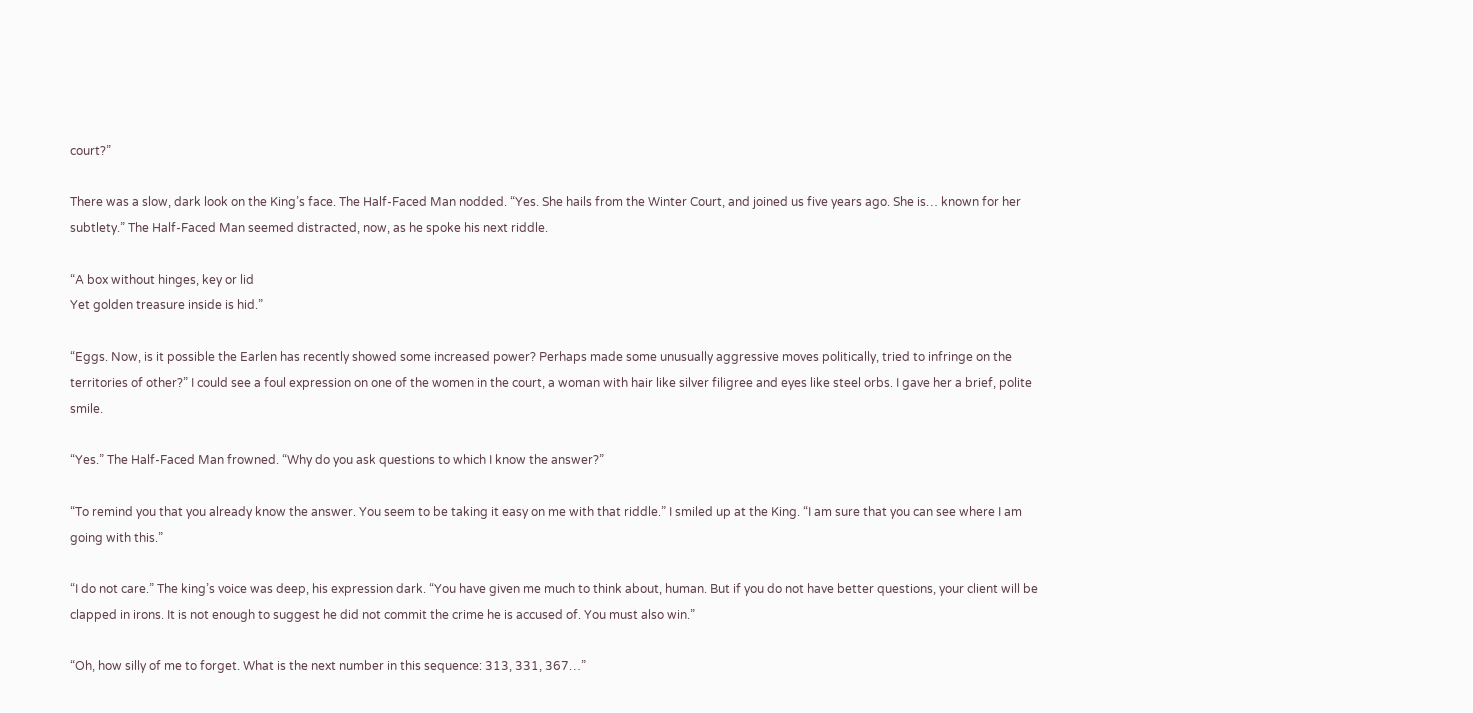court?”

There was a slow, dark look on the King’s face. The Half-Faced Man nodded. “Yes. She hails from the Winter Court, and joined us five years ago. She is… known for her subtlety.” The Half-Faced Man seemed distracted, now, as he spoke his next riddle.

“A box without hinges, key or lid
Yet golden treasure inside is hid.”

“Eggs. Now, is it possible the Earlen has recently showed some increased power? Perhaps made some unusually aggressive moves politically, tried to infringe on the territories of other?” I could see a foul expression on one of the women in the court, a woman with hair like silver filigree and eyes like steel orbs. I gave her a brief, polite smile.

“Yes.” The Half-Faced Man frowned. “Why do you ask questions to which I know the answer?”

“To remind you that you already know the answer. You seem to be taking it easy on me with that riddle.” I smiled up at the King. “I am sure that you can see where I am going with this.”

“I do not care.” The king’s voice was deep, his expression dark. “You have given me much to think about, human. But if you do not have better questions, your client will be clapped in irons. It is not enough to suggest he did not commit the crime he is accused of. You must also win.”

“Oh, how silly of me to forget. What is the next number in this sequence: 313, 331, 367…”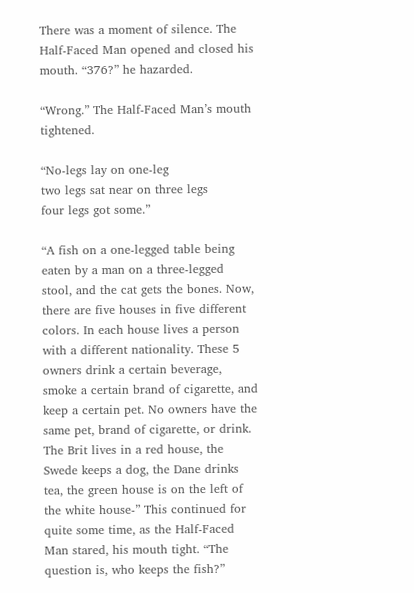There was a moment of silence. The Half-Faced Man opened and closed his mouth. “376?” he hazarded.

“Wrong.” The Half-Faced Man’s mouth tightened.

“No-legs lay on one-leg
two legs sat near on three legs
four legs got some.”

“A fish on a one-legged table being eaten by a man on a three-legged stool, and the cat gets the bones. Now, there are five houses in five different colors. In each house lives a person with a different nationality. These 5 owners drink a certain beverage, smoke a certain brand of cigarette, and keep a certain pet. No owners have the same pet, brand of cigarette, or drink. The Brit lives in a red house, the Swede keeps a dog, the Dane drinks tea, the green house is on the left of the white house-” This continued for quite some time, as the Half-Faced Man stared, his mouth tight. “The question is, who keeps the fish?”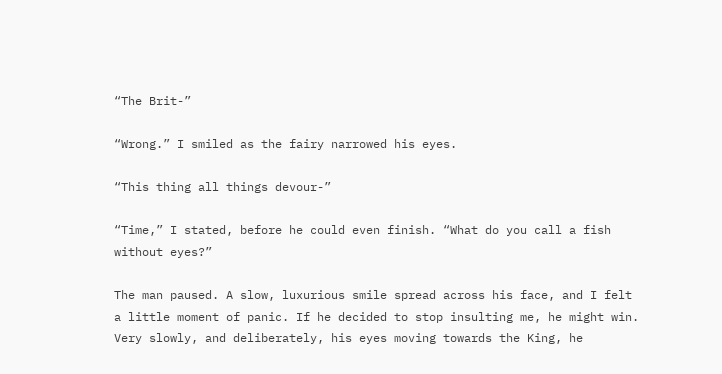“The Brit-”

“Wrong.” I smiled as the fairy narrowed his eyes.

“This thing all things devour-”

“Time,” I stated, before he could even finish. “What do you call a fish without eyes?”

The man paused. A slow, luxurious smile spread across his face, and I felt a little moment of panic. If he decided to stop insulting me, he might win. Very slowly, and deliberately, his eyes moving towards the King, he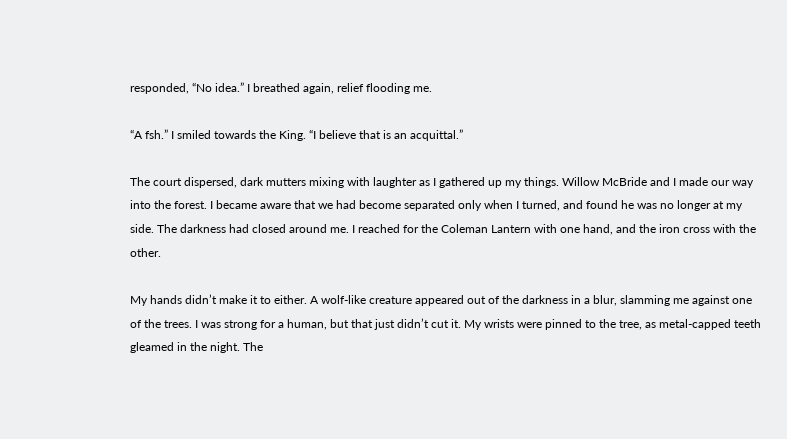responded, “No idea.” I breathed again, relief flooding me.

“A fsh.” I smiled towards the King. “I believe that is an acquittal.”

The court dispersed, dark mutters mixing with laughter as I gathered up my things. Willow McBride and I made our way into the forest. I became aware that we had become separated only when I turned, and found he was no longer at my side. The darkness had closed around me. I reached for the Coleman Lantern with one hand, and the iron cross with the other.

My hands didn’t make it to either. A wolf-like creature appeared out of the darkness in a blur, slamming me against one of the trees. I was strong for a human, but that just didn’t cut it. My wrists were pinned to the tree, as metal-capped teeth gleamed in the night. The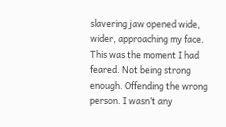slavering jaw opened wide, wider, approaching my face. This was the moment I had feared. Not being strong enough. Offending the wrong person. I wasn’t any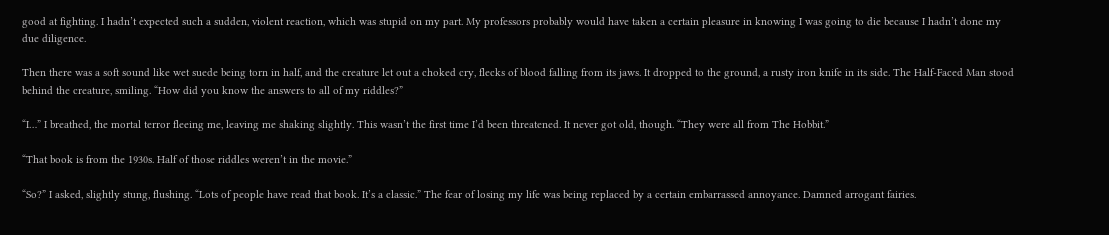good at fighting. I hadn’t expected such a sudden, violent reaction, which was stupid on my part. My professors probably would have taken a certain pleasure in knowing I was going to die because I hadn’t done my due diligence.

Then there was a soft sound like wet suede being torn in half, and the creature let out a choked cry, flecks of blood falling from its jaws. It dropped to the ground, a rusty iron knife in its side. The Half-Faced Man stood behind the creature, smiling. “How did you know the answers to all of my riddles?”

“I…” I breathed, the mortal terror fleeing me, leaving me shaking slightly. This wasn’t the first time I’d been threatened. It never got old, though. “They were all from The Hobbit.”

“That book is from the 1930s. Half of those riddles weren’t in the movie.”

“So?” I asked, slightly stung, flushing. “Lots of people have read that book. It’s a classic.” The fear of losing my life was being replaced by a certain embarrassed annoyance. Damned arrogant fairies.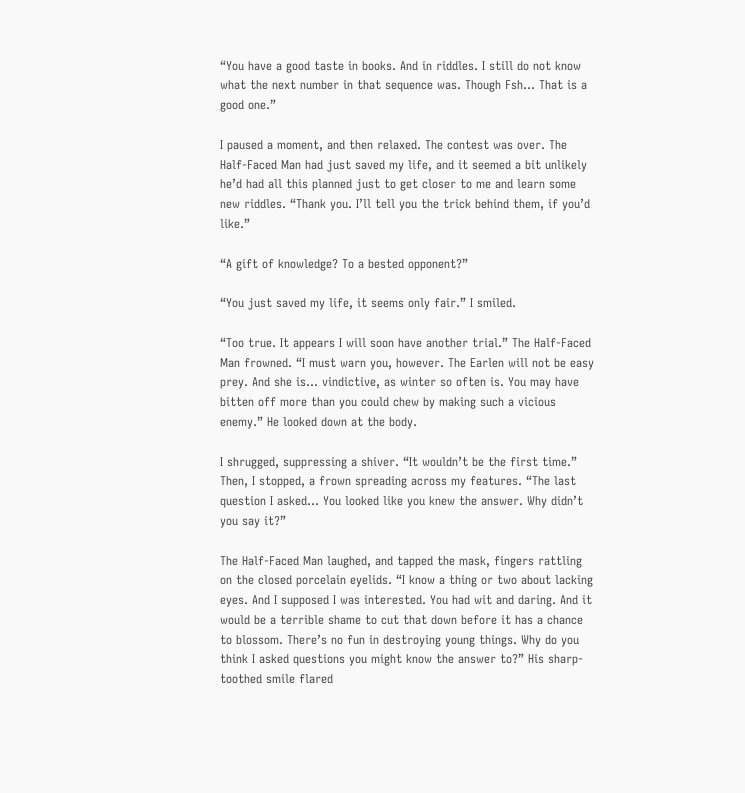“You have a good taste in books. And in riddles. I still do not know what the next number in that sequence was. Though Fsh… That is a good one.”

I paused a moment, and then relaxed. The contest was over. The Half-Faced Man had just saved my life, and it seemed a bit unlikely he’d had all this planned just to get closer to me and learn some new riddles. “Thank you. I’ll tell you the trick behind them, if you’d like.”

“A gift of knowledge? To a bested opponent?”

“You just saved my life, it seems only fair.” I smiled.

“Too true. It appears I will soon have another trial.” The Half-Faced Man frowned. “I must warn you, however. The Earlen will not be easy prey. And she is… vindictive, as winter so often is. You may have bitten off more than you could chew by making such a vicious enemy.” He looked down at the body.

I shrugged, suppressing a shiver. “It wouldn’t be the first time.” Then, I stopped, a frown spreading across my features. “The last question I asked… You looked like you knew the answer. Why didn’t you say it?”

The Half-Faced Man laughed, and tapped the mask, fingers rattling on the closed porcelain eyelids. “I know a thing or two about lacking eyes. And I supposed I was interested. You had wit and daring. And it would be a terrible shame to cut that down before it has a chance to blossom. There’s no fun in destroying young things. Why do you think I asked questions you might know the answer to?” His sharp-toothed smile flared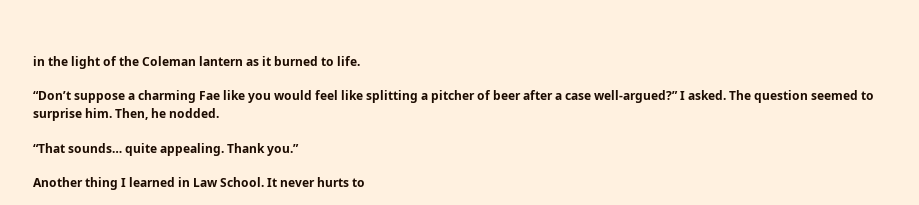in the light of the Coleman lantern as it burned to life.

“Don’t suppose a charming Fae like you would feel like splitting a pitcher of beer after a case well-argued?” I asked. The question seemed to surprise him. Then, he nodded.

“That sounds… quite appealing. Thank you.”

Another thing I learned in Law School. It never hurts to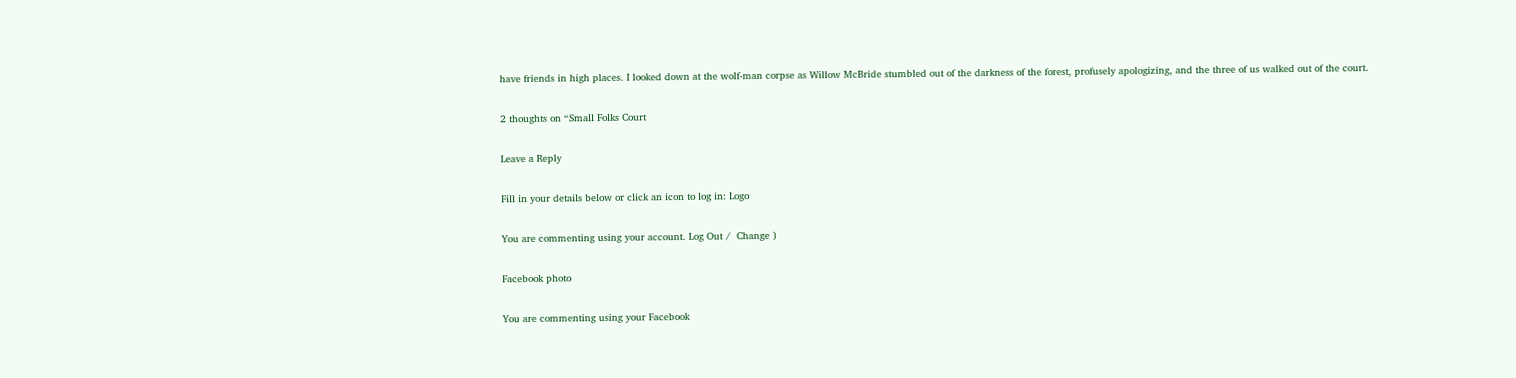have friends in high places. I looked down at the wolf-man corpse as Willow McBride stumbled out of the darkness of the forest, profusely apologizing, and the three of us walked out of the court.

2 thoughts on “Small Folks Court

Leave a Reply

Fill in your details below or click an icon to log in: Logo

You are commenting using your account. Log Out /  Change )

Facebook photo

You are commenting using your Facebook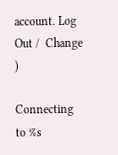account. Log Out /  Change )

Connecting to %s